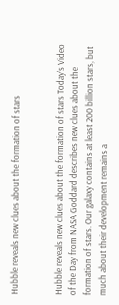Hubble reveals new clues about the formation of stars


Hubble reveals new clues about the formation of stars Today’s Video of the Day from NASA Goddard describes new clues about the formation of stars. Our galaxy contains at least 200 billion stars, but much about their development remains a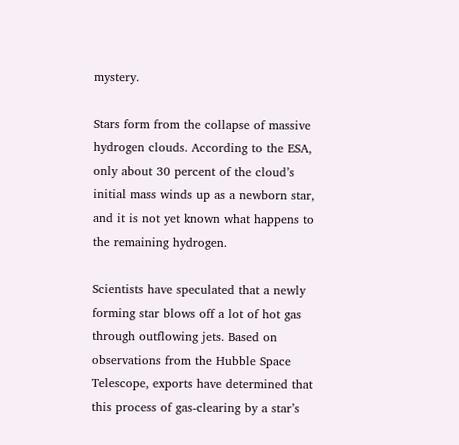mystery.

Stars form from the collapse of massive hydrogen clouds. According to the ESA, only about 30 percent of the cloud’s initial mass winds up as a newborn star, and it is not yet known what happens to the remaining hydrogen.

Scientists have speculated that a newly forming star blows off a lot of hot gas through outflowing jets. Based on observations from the Hubble Space Telescope, exports have determined that this process of gas-clearing by a star’s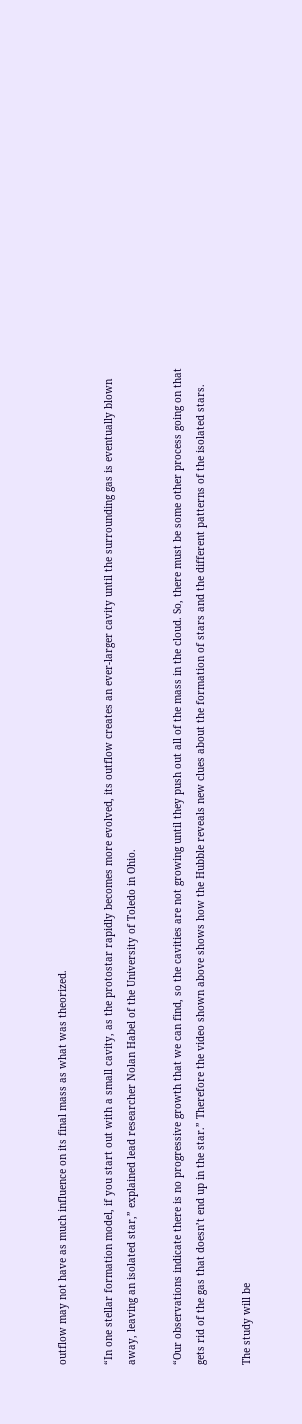outflow may not have as much influence on its final mass as what was theorized.

“In one stellar formation model, if you start out with a small cavity, as the protostar rapidly becomes more evolved, its outflow creates an ever-larger cavity until the surrounding gas is eventually blown away, leaving an isolated star,” explained lead researcher Nolan Habel of the University of Toledo in Ohio.

“Our observations indicate there is no progressive growth that we can find, so the cavities are not growing until they push out all of the mass in the cloud. So, there must be some other process going on that gets rid of the gas that doesn’t end up in the star.” Therefore the video shown above shows how the Hubble reveals new clues about the formation of stars and the different patterns of the isolated stars.

The study will be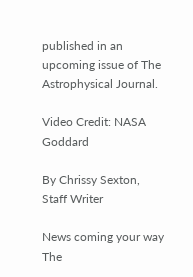published in an upcoming issue of The Astrophysical Journal.

Video Credit: NASA Goddard

By Chrissy Sexton, Staff Writer

News coming your way
The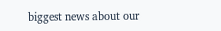biggest news about our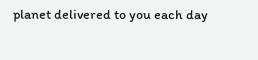planet delivered to you each day